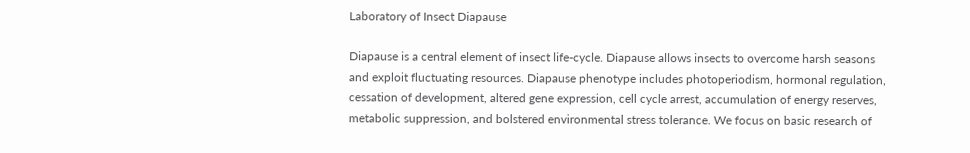Laboratory of Insect Diapause

Diapause is a central element of insect life-cycle. Diapause allows insects to overcome harsh seasons and exploit fluctuating resources. Diapause phenotype includes photoperiodism, hormonal regulation, cessation of development, altered gene expression, cell cycle arrest, accumulation of energy reserves, metabolic suppression, and bolstered environmental stress tolerance. We focus on basic research of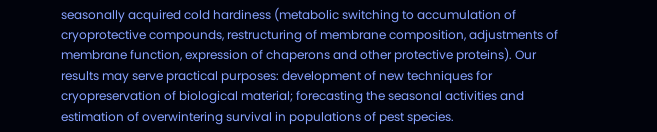seasonally acquired cold hardiness (metabolic switching to accumulation of cryoprotective compounds, restructuring of membrane composition, adjustments of membrane function, expression of chaperons and other protective proteins). Our results may serve practical purposes: development of new techniques for cryopreservation of biological material; forecasting the seasonal activities and estimation of overwintering survival in populations of pest species.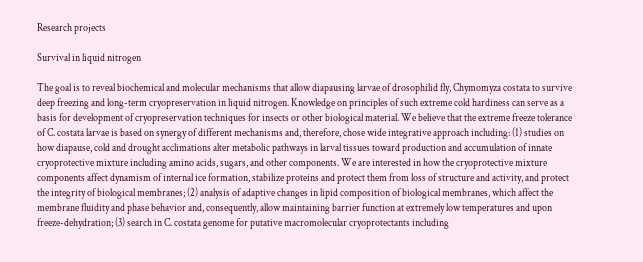Research projects

Survival in liquid nitrogen

The goal is to reveal biochemical and molecular mechanisms that allow diapausing larvae of drosophilid fly, Chymomyza costata to survive deep freezing and long-term cryopreservation in liquid nitrogen. Knowledge on principles of such extreme cold hardiness can serve as a basis for development of cryopreservation techniques for insects or other biological material. We believe that the extreme freeze tolerance of C. costata larvae is based on synergy of different mechanisms and, therefore, chose wide integrative approach including: (1) studies on how diapause, cold and drought acclimations alter metabolic pathways in larval tissues toward production and accumulation of innate cryoprotective mixture including amino acids, sugars, and other components. We are interested in how the cryoprotective mixture components affect dynamism of internal ice formation, stabilize proteins and protect them from loss of structure and activity, and protect the integrity of biological membranes; (2) analysis of adaptive changes in lipid composition of biological membranes, which affect the membrane fluidity and phase behavior and, consequently, allow maintaining barrier function at extremely low temperatures and upon freeze-dehydration; (3) search in C. costata genome for putative macromolecular cryoprotectants including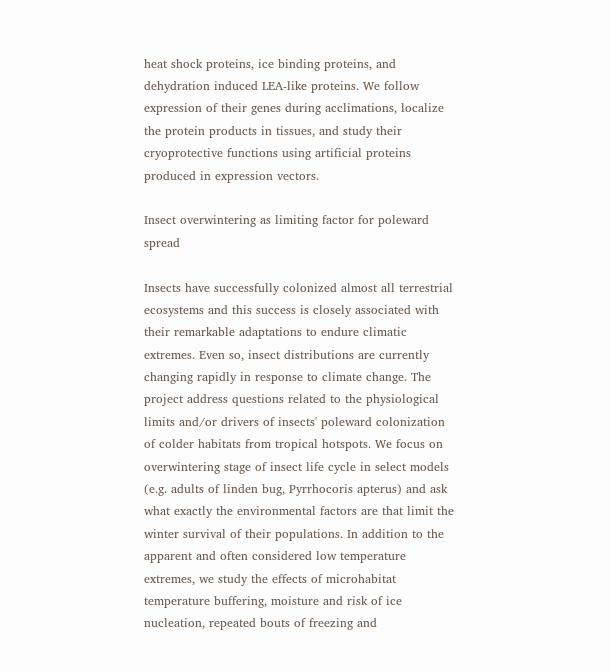heat shock proteins, ice binding proteins, and dehydration induced LEA-like proteins. We follow expression of their genes during acclimations, localize the protein products in tissues, and study their cryoprotective functions using artificial proteins produced in expression vectors.

Insect overwintering as limiting factor for poleward spread

Insects have successfully colonized almost all terrestrial ecosystems and this success is closely associated with their remarkable adaptations to endure climatic extremes. Even so, insect distributions are currently changing rapidly in response to climate change. The project address questions related to the physiological limits and/or drivers of insects' poleward colonization of colder habitats from tropical hotspots. We focus on overwintering stage of insect life cycle in select models (e.g. adults of linden bug, Pyrrhocoris apterus) and ask what exactly the environmental factors are that limit the winter survival of their populations. In addition to the apparent and often considered low temperature extremes, we study the effects of microhabitat temperature buffering, moisture and risk of ice nucleation, repeated bouts of freezing and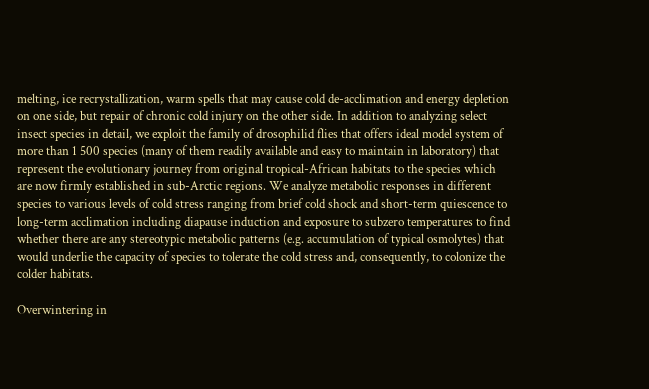melting, ice recrystallization, warm spells that may cause cold de-acclimation and energy depletion on one side, but repair of chronic cold injury on the other side. In addition to analyzing select insect species in detail, we exploit the family of drosophilid flies that offers ideal model system of more than 1 500 species (many of them readily available and easy to maintain in laboratory) that represent the evolutionary journey from original tropical-African habitats to the species which are now firmly established in sub-Arctic regions. We analyze metabolic responses in different species to various levels of cold stress ranging from brief cold shock and short-term quiescence to long-term acclimation including diapause induction and exposure to subzero temperatures to find whether there are any stereotypic metabolic patterns (e.g. accumulation of typical osmolytes) that would underlie the capacity of species to tolerate the cold stress and, consequently, to colonize the colder habitats.

Overwintering in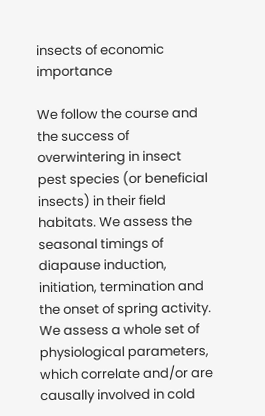insects of economic importance

We follow the course and the success of overwintering in insect pest species (or beneficial insects) in their field habitats. We assess the seasonal timings of diapause induction, initiation, termination and the onset of spring activity. We assess a whole set of physiological parameters, which correlate and/or are causally involved in cold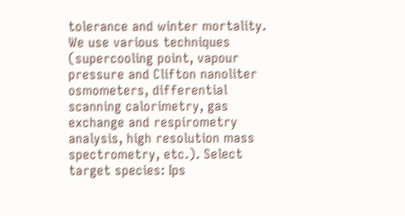tolerance and winter mortality. We use various techniques (supercooling point, vapour pressure and Clifton nanoliter osmometers, differential scanning calorimetry, gas exchange and respirometry analysis, high resolution mass spectrometry, etc.). Select target species: Ips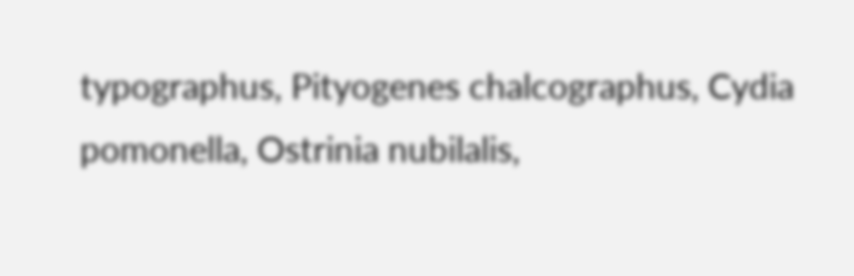typographus, Pityogenes chalcographus, Cydia pomonella, Ostrinia nubilalis,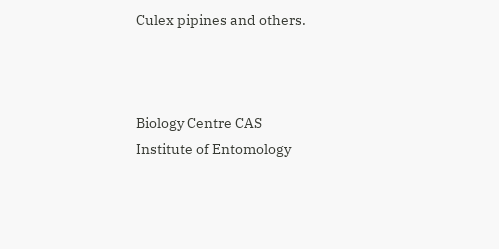Culex pipines and others.



Biology Centre CAS
Institute of Entomology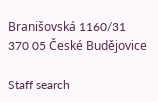Branišovská 1160/31
370 05 České Budějovice

Staff search